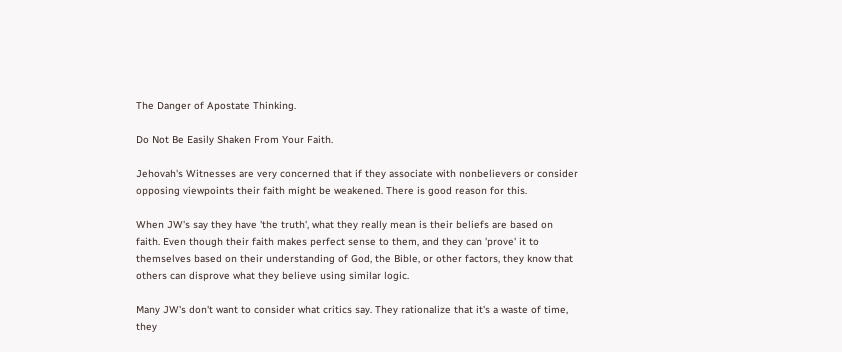The Danger of Apostate Thinking.

Do Not Be Easily Shaken From Your Faith.

Jehovah's Witnesses are very concerned that if they associate with nonbelievers or consider opposing viewpoints their faith might be weakened. There is good reason for this.

When JW's say they have 'the truth', what they really mean is their beliefs are based on faith. Even though their faith makes perfect sense to them, and they can 'prove' it to themselves based on their understanding of God, the Bible, or other factors, they know that others can disprove what they believe using similar logic.

Many JW's don't want to consider what critics say. They rationalize that it's a waste of time, they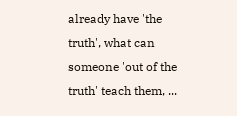already have 'the truth', what can someone 'out of the truth' teach them, ...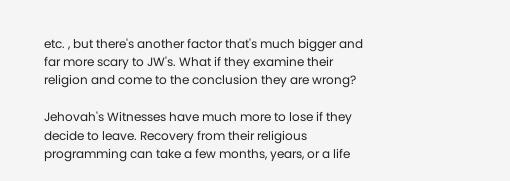etc. , but there's another factor that's much bigger and far more scary to JW's. What if they examine their religion and come to the conclusion they are wrong?

Jehovah's Witnesses have much more to lose if they decide to leave. Recovery from their religious programming can take a few months, years, or a life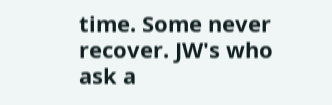time. Some never recover. JW's who ask a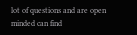lot of questions and are open minded can find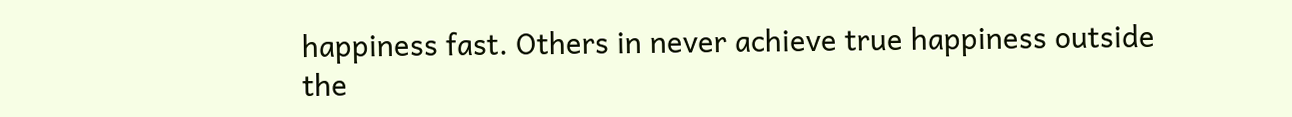happiness fast. Others in never achieve true happiness outside the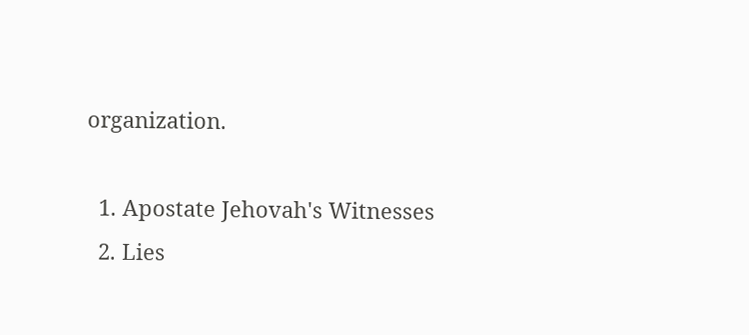organization.

  1. Apostate Jehovah's Witnesses
  2. Lies